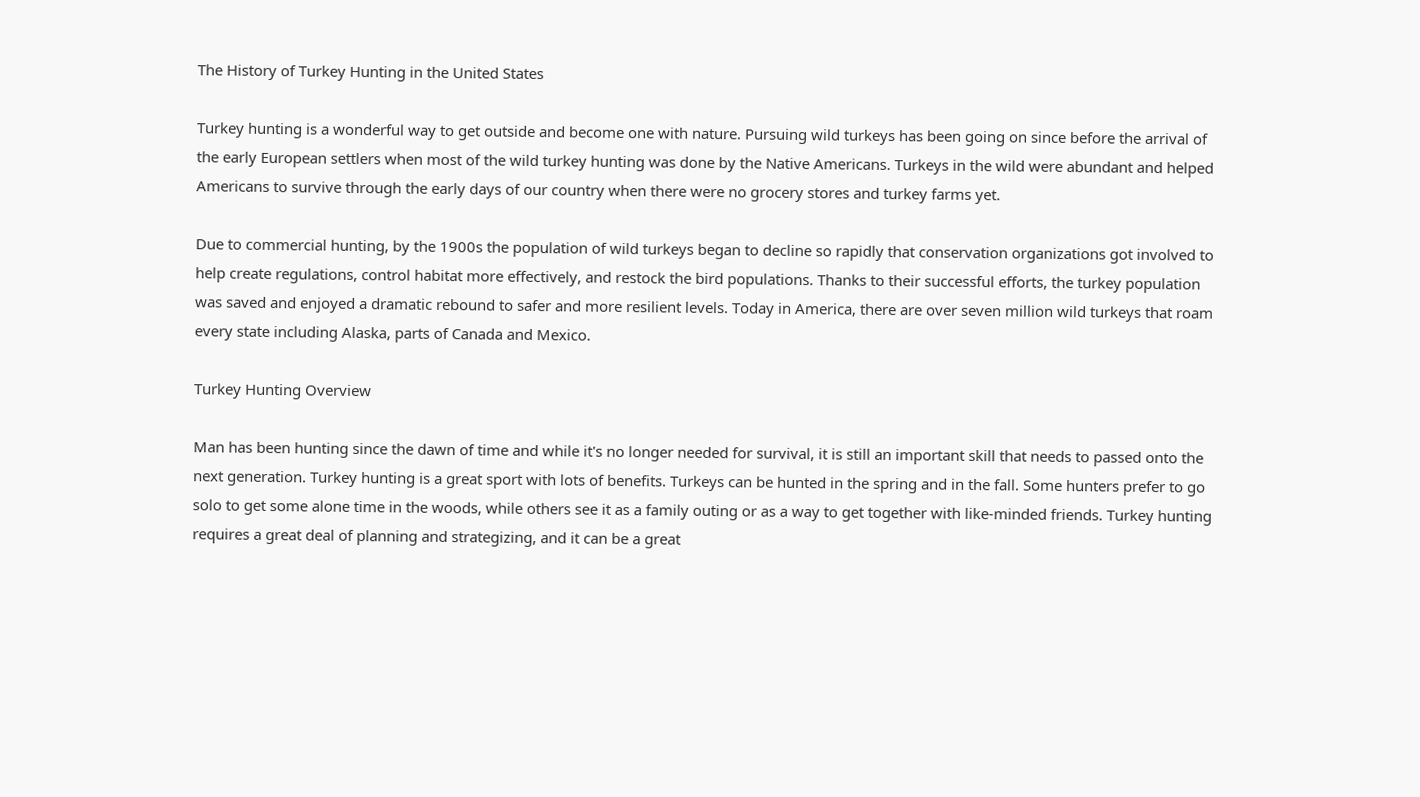The History of Turkey Hunting in the United States

Turkey hunting is a wonderful way to get outside and become one with nature. Pursuing wild turkeys has been going on since before the arrival of the early European settlers when most of the wild turkey hunting was done by the Native Americans. Turkeys in the wild were abundant and helped Americans to survive through the early days of our country when there were no grocery stores and turkey farms yet.

Due to commercial hunting, by the 1900s the population of wild turkeys began to decline so rapidly that conservation organizations got involved to help create regulations, control habitat more effectively, and restock the bird populations. Thanks to their successful efforts, the turkey population was saved and enjoyed a dramatic rebound to safer and more resilient levels. Today in America, there are over seven million wild turkeys that roam every state including Alaska, parts of Canada and Mexico.

Turkey Hunting Overview

Man has been hunting since the dawn of time and while it's no longer needed for survival, it is still an important skill that needs to passed onto the next generation. Turkey hunting is a great sport with lots of benefits. Turkeys can be hunted in the spring and in the fall. Some hunters prefer to go solo to get some alone time in the woods, while others see it as a family outing or as a way to get together with like-minded friends. Turkey hunting requires a great deal of planning and strategizing, and it can be a great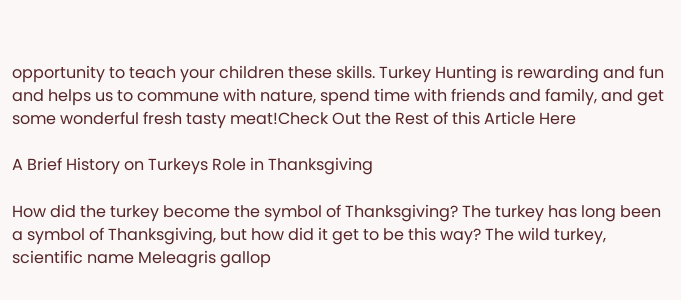opportunity to teach your children these skills. Turkey Hunting is rewarding and fun and helps us to commune with nature, spend time with friends and family, and get some wonderful fresh tasty meat!Check Out the Rest of this Article Here

A Brief History on Turkeys Role in Thanksgiving

How did the turkey become the symbol of Thanksgiving? The turkey has long been a symbol of Thanksgiving, but how did it get to be this way? The wild turkey, scientific name Meleagris gallop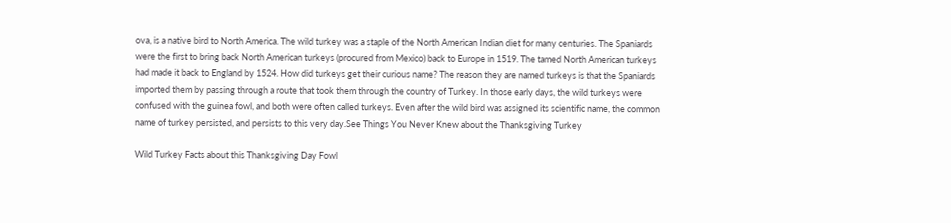ova, is a native bird to North America. The wild turkey was a staple of the North American Indian diet for many centuries. The Spaniards were the first to bring back North American turkeys (procured from Mexico) back to Europe in 1519. The tamed North American turkeys had made it back to England by 1524. How did turkeys get their curious name? The reason they are named turkeys is that the Spaniards imported them by passing through a route that took them through the country of Turkey. In those early days, the wild turkeys were confused with the guinea fowl, and both were often called turkeys. Even after the wild bird was assigned its scientific name, the common name of turkey persisted, and persists to this very day.See Things You Never Knew about the Thanksgiving Turkey

Wild Turkey Facts about this Thanksgiving Day Fowl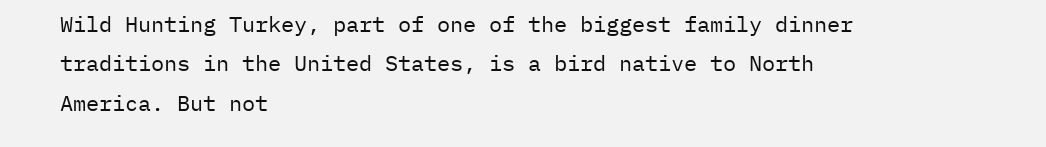Wild Hunting Turkey, part of one of the biggest family dinner traditions in the United States, is a bird native to North America. But not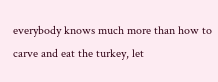everybody knows much more than how to carve and eat the turkey, let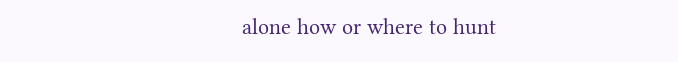alone how or where to hunt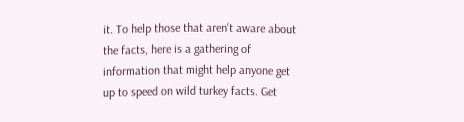it. To help those that aren't aware about the facts, here is a gathering of information that might help anyone get up to speed on wild turkey facts. Get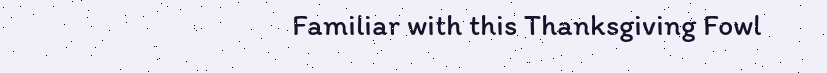Familiar with this Thanksgiving Fowl